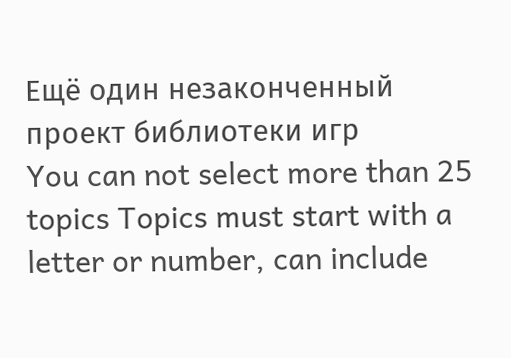Ещё один незаконченный проект библиотеки игр
You can not select more than 25 topics Topics must start with a letter or number, can include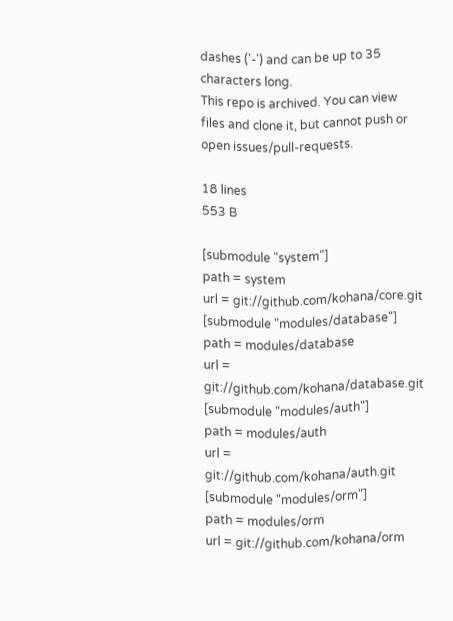dashes ('-') and can be up to 35 characters long.
This repo is archived. You can view files and clone it, but cannot push or open issues/pull-requests.

18 lines
553 B

[submodule "system"]
path = system
url = git://github.com/kohana/core.git
[submodule "modules/database"]
path = modules/database
url = git://github.com/kohana/database.git
[submodule "modules/auth"]
path = modules/auth
url = git://github.com/kohana/auth.git
[submodule "modules/orm"]
path = modules/orm
url = git://github.com/kohana/orm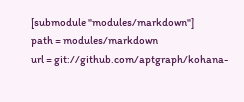[submodule "modules/markdown"]
path = modules/markdown
url = git://github.com/aptgraph/kohana-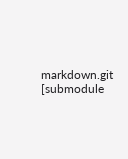markdown.git
[submodule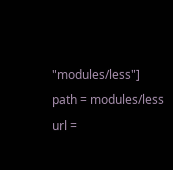"modules/less"]
path = modules/less
url =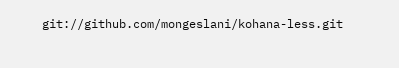git://github.com/mongeslani/kohana-less.git